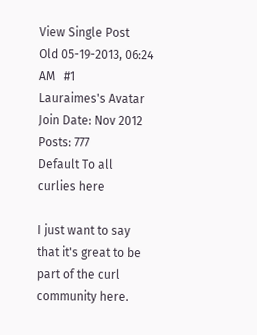View Single Post
Old 05-19-2013, 06:24 AM   #1
Lauraimes's Avatar
Join Date: Nov 2012
Posts: 777
Default To all curlies here

I just want to say that it's great to be part of the curl community here.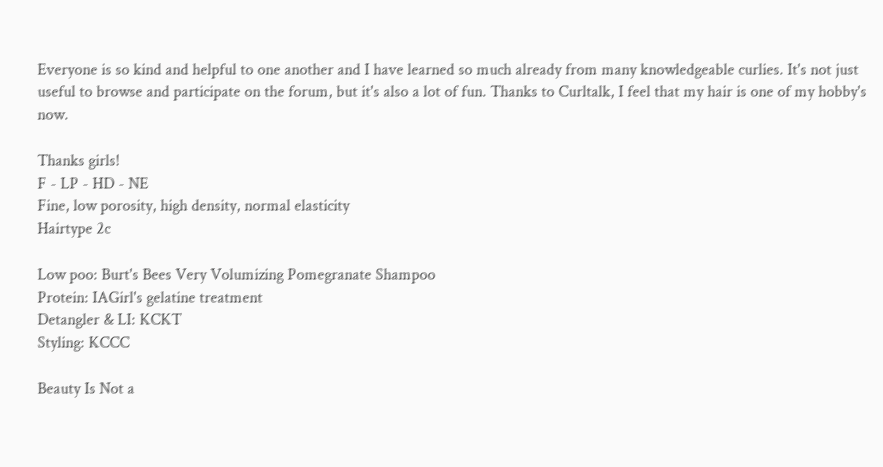Everyone is so kind and helpful to one another and I have learned so much already from many knowledgeable curlies. It's not just useful to browse and participate on the forum, but it's also a lot of fun. Thanks to Curltalk, I feel that my hair is one of my hobby's now.

Thanks girls!
F - LP - HD - NE
Fine, low porosity, high density, normal elasticity
Hairtype 2c

Low poo: Burt's Bees Very Volumizing Pomegranate Shampoo
Protein: IAGirl's gelatine treatment
Detangler & LI: KCKT
Styling: KCCC

Beauty Is Not a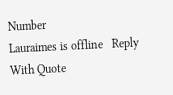Number
Lauraimes is offline   Reply With Quote